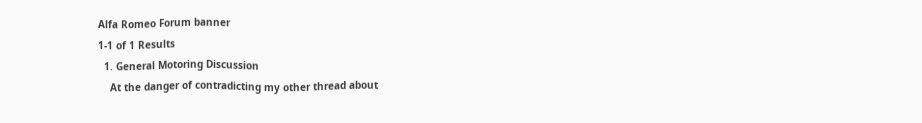Alfa Romeo Forum banner
1-1 of 1 Results
  1. General Motoring Discussion
    At the danger of contradicting my other thread about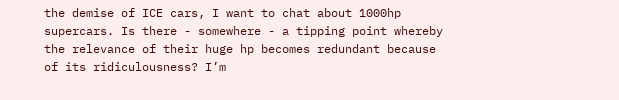the demise of ICE cars, I want to chat about 1000hp supercars. Is there - somewhere - a tipping point whereby the relevance of their huge hp becomes redundant because of its ridiculousness? I’m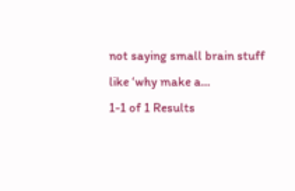not saying small brain stuff like ‘why make a...
1-1 of 1 Results